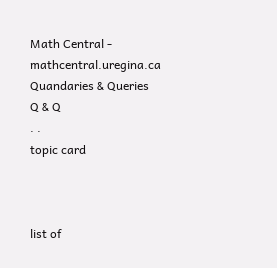Math Central - mathcentral.uregina.ca
Quandaries & Queries
Q & Q
. .
topic card



list of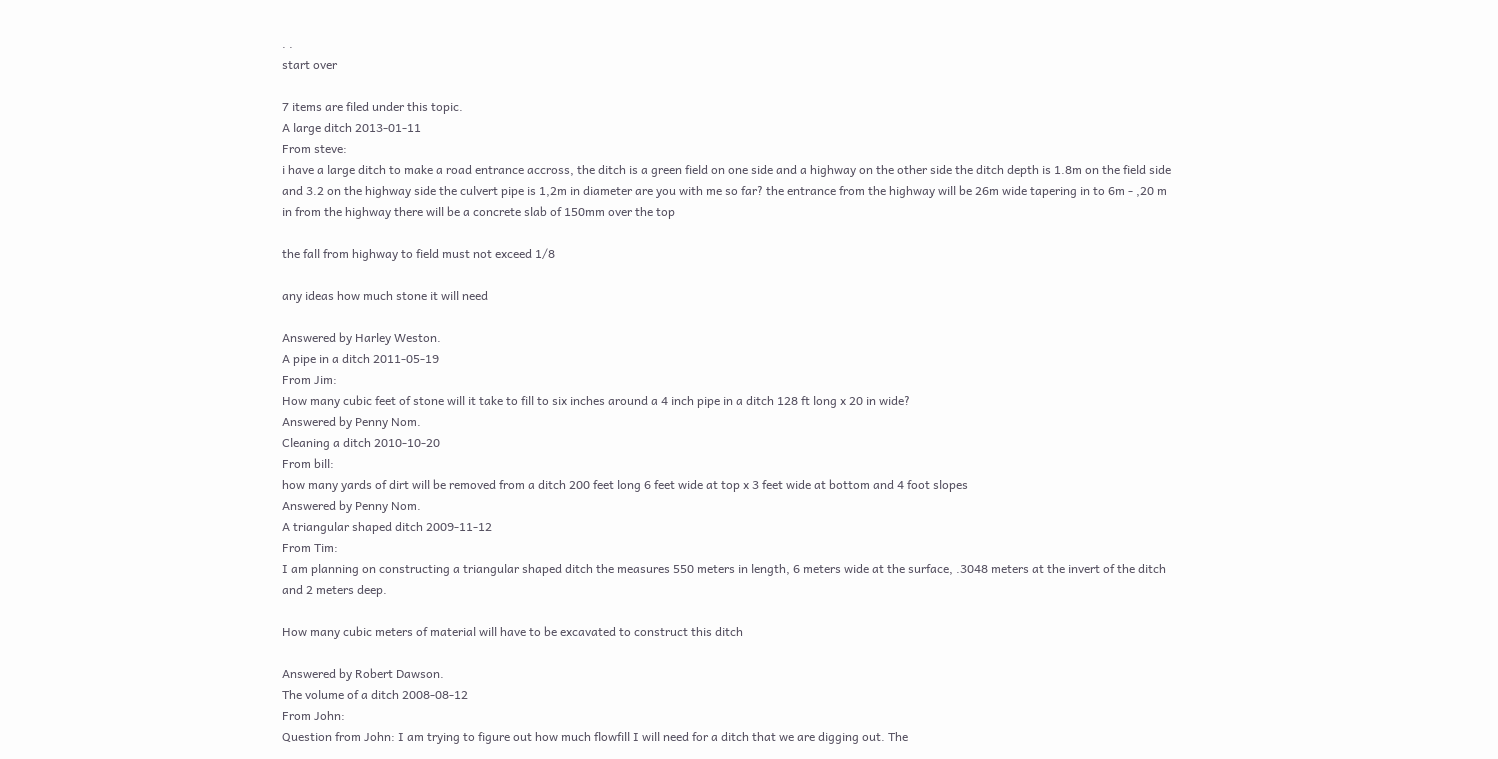. .
start over

7 items are filed under this topic.
A large ditch 2013-01-11
From steve:
i have a large ditch to make a road entrance accross, the ditch is a green field on one side and a highway on the other side the ditch depth is 1.8m on the field side and 3.2 on the highway side the culvert pipe is 1,2m in diameter are you with me so far? the entrance from the highway will be 26m wide tapering in to 6m - ,20 m in from the highway there will be a concrete slab of 150mm over the top

the fall from highway to field must not exceed 1/8

any ideas how much stone it will need

Answered by Harley Weston.
A pipe in a ditch 2011-05-19
From Jim:
How many cubic feet of stone will it take to fill to six inches around a 4 inch pipe in a ditch 128 ft long x 20 in wide?
Answered by Penny Nom.
Cleaning a ditch 2010-10-20
From bill:
how many yards of dirt will be removed from a ditch 200 feet long 6 feet wide at top x 3 feet wide at bottom and 4 foot slopes
Answered by Penny Nom.
A triangular shaped ditch 2009-11-12
From Tim:
I am planning on constructing a triangular shaped ditch the measures 550 meters in length, 6 meters wide at the surface, .3048 meters at the invert of the ditch and 2 meters deep.

How many cubic meters of material will have to be excavated to construct this ditch

Answered by Robert Dawson.
The volume of a ditch 2008-08-12
From John:
Question from John: I am trying to figure out how much flowfill I will need for a ditch that we are digging out. The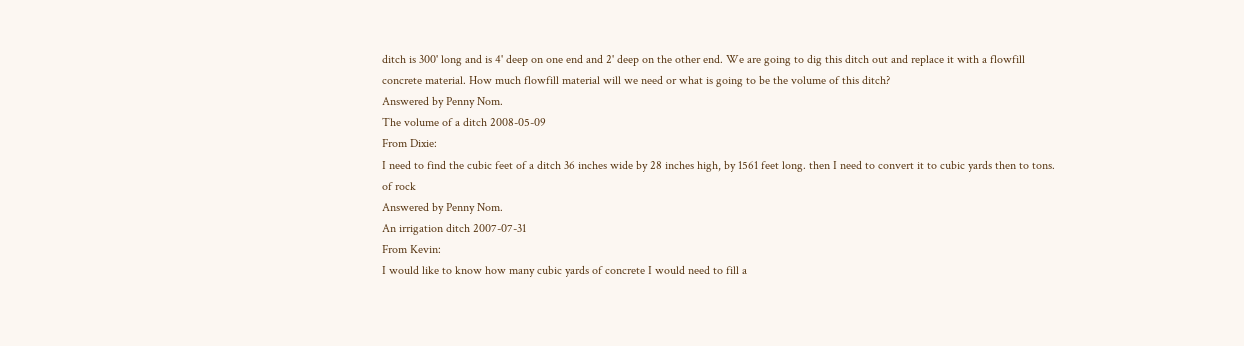ditch is 300' long and is 4' deep on one end and 2' deep on the other end. We are going to dig this ditch out and replace it with a flowfill concrete material. How much flowfill material will we need or what is going to be the volume of this ditch?
Answered by Penny Nom.
The volume of a ditch 2008-05-09
From Dixie:
I need to find the cubic feet of a ditch 36 inches wide by 28 inches high, by 1561 feet long. then I need to convert it to cubic yards then to tons. of rock
Answered by Penny Nom.
An irrigation ditch 2007-07-31
From Kevin:
I would like to know how many cubic yards of concrete I would need to fill a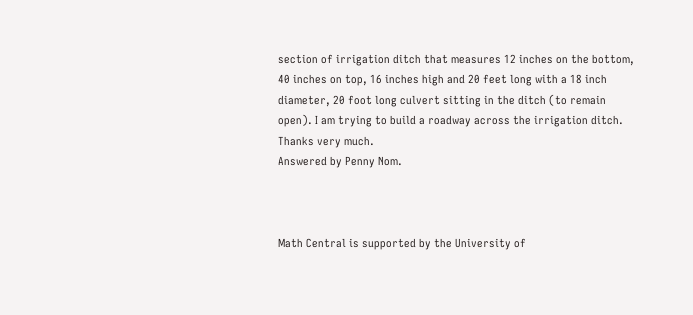section of irrigation ditch that measures 12 inches on the bottom, 40 inches on top, 16 inches high and 20 feet long with a 18 inch diameter, 20 foot long culvert sitting in the ditch (to remain open). I am trying to build a roadway across the irrigation ditch. Thanks very much.
Answered by Penny Nom.



Math Central is supported by the University of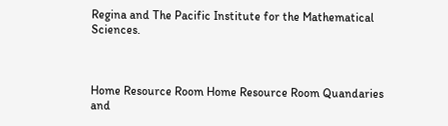Regina and The Pacific Institute for the Mathematical Sciences.



Home Resource Room Home Resource Room Quandaries and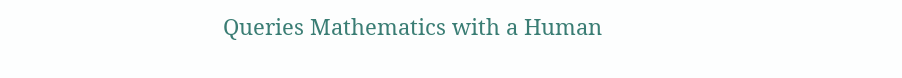Queries Mathematics with a Human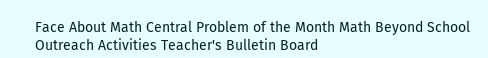Face About Math Central Problem of the Month Math Beyond School Outreach Activities Teacher's Bulletin Board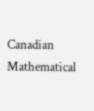Canadian Mathematical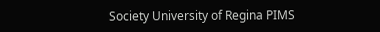Society University of Regina PIMS